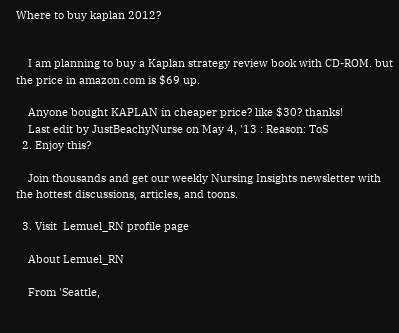Where to buy kaplan 2012?


    I am planning to buy a Kaplan strategy review book with CD-ROM. but the price in amazon.com is $69 up.

    Anyone bought KAPLAN in cheaper price? like $30? thanks!
    Last edit by JustBeachyNurse on May 4, '13 : Reason: ToS
  2. Enjoy this?

    Join thousands and get our weekly Nursing Insights newsletter with the hottest discussions, articles, and toons.

  3. Visit  Lemuel_RN profile page

    About Lemuel_RN

    From 'Seattle,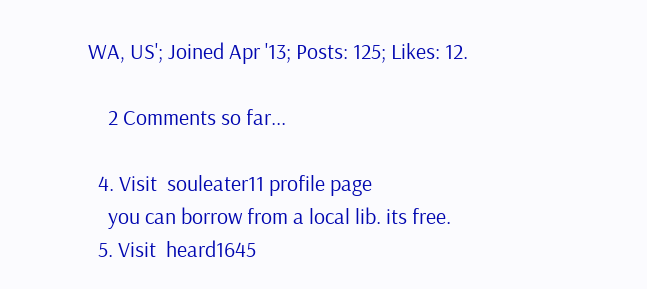WA, US'; Joined Apr '13; Posts: 125; Likes: 12.

    2 Comments so far...

  4. Visit  souleater11 profile page
    you can borrow from a local lib. its free.
  5. Visit  heard1645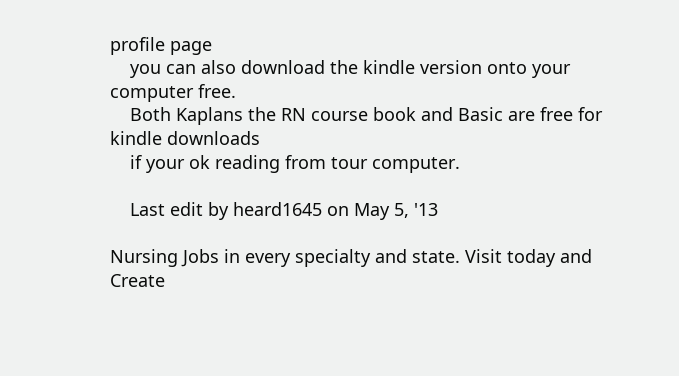profile page
    you can also download the kindle version onto your computer free.
    Both Kaplans the RN course book and Basic are free for kindle downloads
    if your ok reading from tour computer.

    Last edit by heard1645 on May 5, '13

Nursing Jobs in every specialty and state. Visit today and Create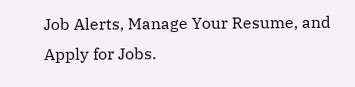Job Alerts, Manage Your Resume, and Apply for Jobs.